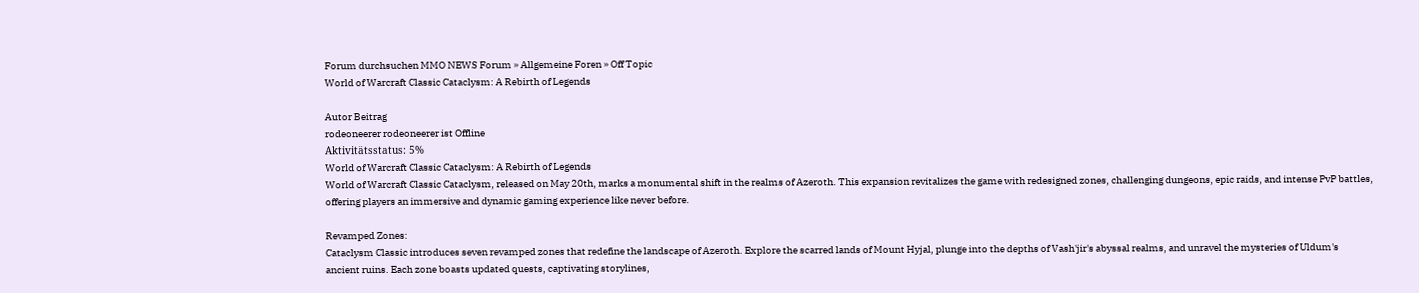Forum durchsuchen MMO NEWS Forum » Allgemeine Foren » Off Topic
World of Warcraft Classic Cataclysm: A Rebirth of Legends

Autor Beitrag
rodeoneerer rodeoneerer ist Offline
Aktivitätsstatus: 5%
World of Warcraft Classic Cataclysm: A Rebirth of Legends
World of Warcraft Classic Cataclysm, released on May 20th, marks a monumental shift in the realms of Azeroth. This expansion revitalizes the game with redesigned zones, challenging dungeons, epic raids, and intense PvP battles, offering players an immersive and dynamic gaming experience like never before.

Revamped Zones:
Cataclysm Classic introduces seven revamped zones that redefine the landscape of Azeroth. Explore the scarred lands of Mount Hyjal, plunge into the depths of Vash'jir's abyssal realms, and unravel the mysteries of Uldum's ancient ruins. Each zone boasts updated quests, captivating storylines,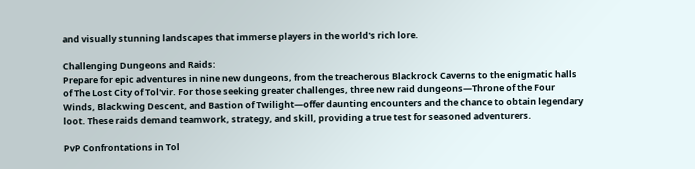and visually stunning landscapes that immerse players in the world's rich lore.

Challenging Dungeons and Raids:
Prepare for epic adventures in nine new dungeons, from the treacherous Blackrock Caverns to the enigmatic halls of The Lost City of Tol'vir. For those seeking greater challenges, three new raid dungeons—Throne of the Four Winds, Blackwing Descent, and Bastion of Twilight—offer daunting encounters and the chance to obtain legendary loot. These raids demand teamwork, strategy, and skill, providing a true test for seasoned adventurers.

PvP Confrontations in Tol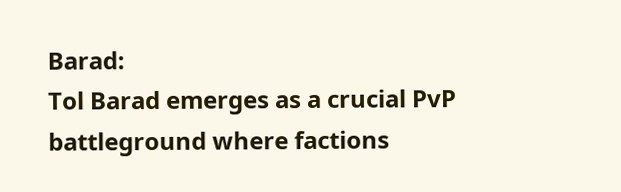Barad:
Tol Barad emerges as a crucial PvP battleground where factions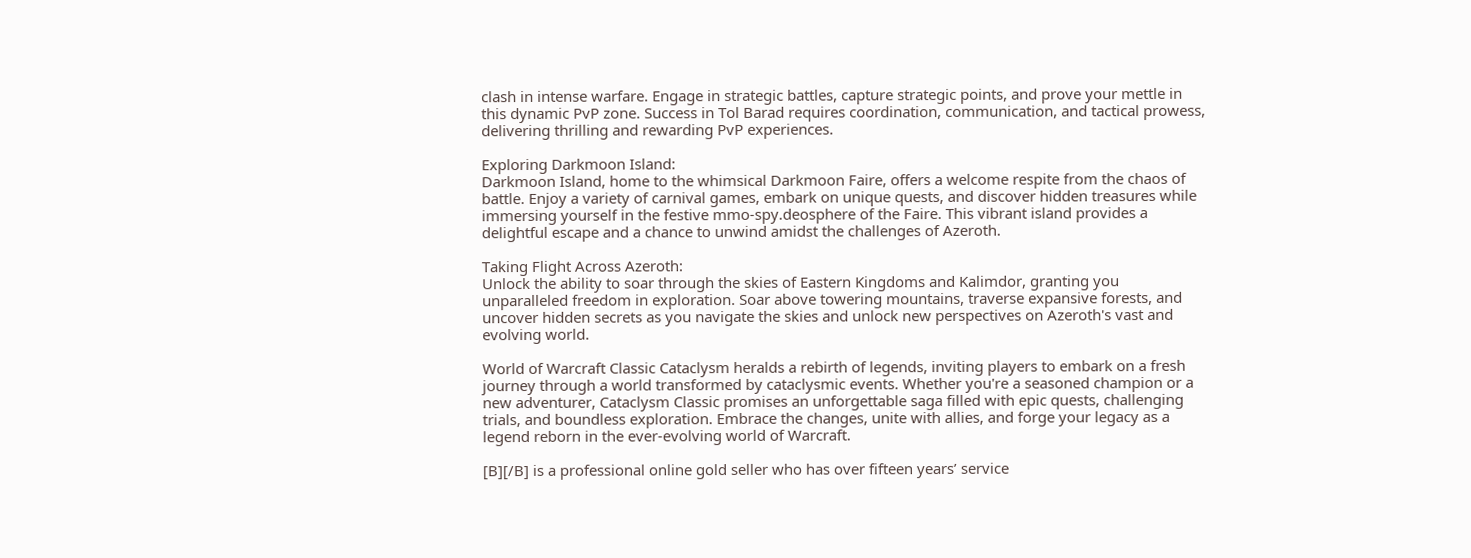clash in intense warfare. Engage in strategic battles, capture strategic points, and prove your mettle in this dynamic PvP zone. Success in Tol Barad requires coordination, communication, and tactical prowess, delivering thrilling and rewarding PvP experiences.

Exploring Darkmoon Island:
Darkmoon Island, home to the whimsical Darkmoon Faire, offers a welcome respite from the chaos of battle. Enjoy a variety of carnival games, embark on unique quests, and discover hidden treasures while immersing yourself in the festive mmo-spy.deosphere of the Faire. This vibrant island provides a delightful escape and a chance to unwind amidst the challenges of Azeroth.

Taking Flight Across Azeroth:
Unlock the ability to soar through the skies of Eastern Kingdoms and Kalimdor, granting you unparalleled freedom in exploration. Soar above towering mountains, traverse expansive forests, and uncover hidden secrets as you navigate the skies and unlock new perspectives on Azeroth's vast and evolving world.

World of Warcraft Classic Cataclysm heralds a rebirth of legends, inviting players to embark on a fresh journey through a world transformed by cataclysmic events. Whether you're a seasoned champion or a new adventurer, Cataclysm Classic promises an unforgettable saga filled with epic quests, challenging trials, and boundless exploration. Embrace the changes, unite with allies, and forge your legacy as a legend reborn in the ever-evolving world of Warcraft.

[B][/B] is a professional online gold seller who has over fifteen years’ service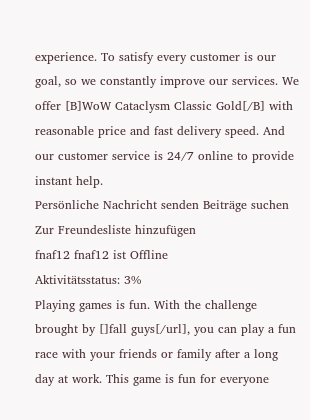experience. To satisfy every customer is our goal, so we constantly improve our services. We offer [B]WoW Cataclysm Classic Gold[/B] with reasonable price and fast delivery speed. And our customer service is 24/7 online to provide instant help.
Persönliche Nachricht senden Beiträge suchen Zur Freundesliste hinzufügen
fnaf12 fnaf12 ist Offline
Aktivitätsstatus: 3%
Playing games is fun. With the challenge brought by []fall guys[/url], you can play a fun race with your friends or family after a long day at work. This game is fun for everyone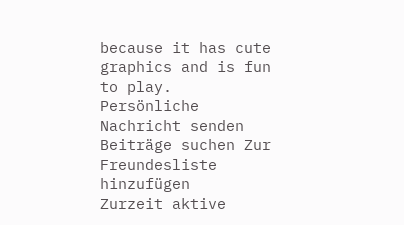because it has cute graphics and is fun to play.
Persönliche Nachricht senden Beiträge suchen Zur Freundesliste hinzufügen
Zurzeit aktive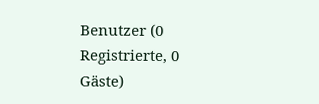Benutzer (0 Registrierte, 0 Gäste)